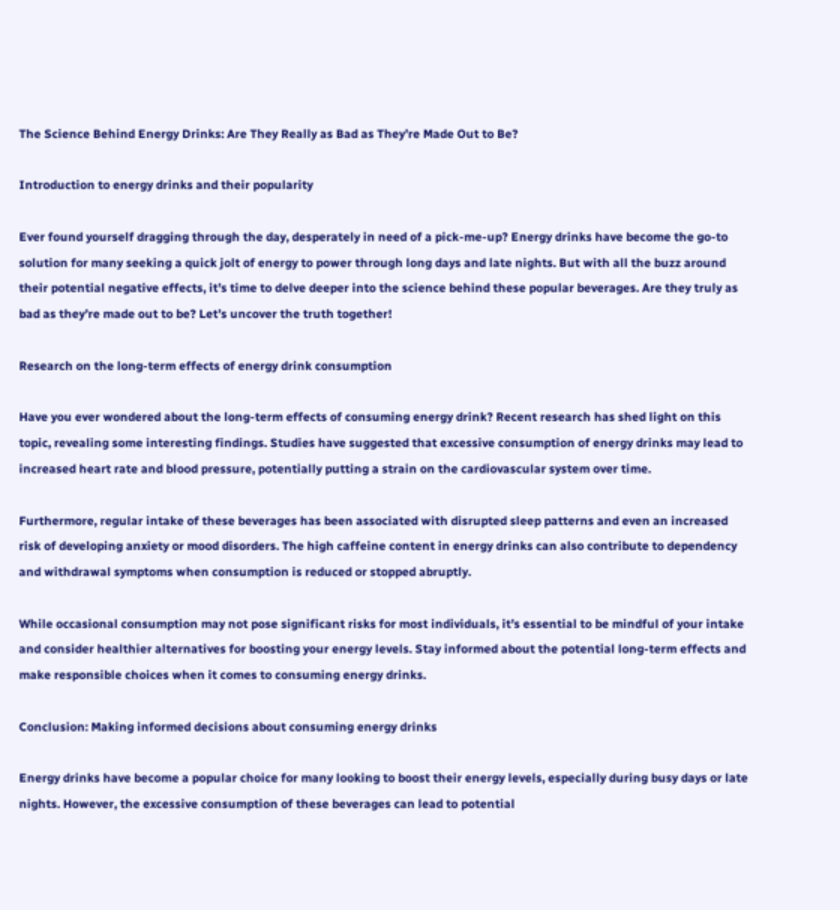The Science Behind Energy Drinks: Are They Really as Bad as They’re Made Out to Be?

Introduction to energy drinks and their popularity

Ever found yourself dragging through the day, desperately in need of a pick-me-up? Energy drinks have become the go-to solution for many seeking a quick jolt of energy to power through long days and late nights. But with all the buzz around their potential negative effects, it’s time to delve deeper into the science behind these popular beverages. Are they truly as bad as they’re made out to be? Let’s uncover the truth together!

Research on the long-term effects of energy drink consumption

Have you ever wondered about the long-term effects of consuming energy drink? Recent research has shed light on this topic, revealing some interesting findings. Studies have suggested that excessive consumption of energy drinks may lead to increased heart rate and blood pressure, potentially putting a strain on the cardiovascular system over time.

Furthermore, regular intake of these beverages has been associated with disrupted sleep patterns and even an increased risk of developing anxiety or mood disorders. The high caffeine content in energy drinks can also contribute to dependency and withdrawal symptoms when consumption is reduced or stopped abruptly.

While occasional consumption may not pose significant risks for most individuals, it’s essential to be mindful of your intake and consider healthier alternatives for boosting your energy levels. Stay informed about the potential long-term effects and make responsible choices when it comes to consuming energy drinks.

Conclusion: Making informed decisions about consuming energy drinks

Energy drinks have become a popular choice for many looking to boost their energy levels, especially during busy days or late nights. However, the excessive consumption of these beverages can lead to potential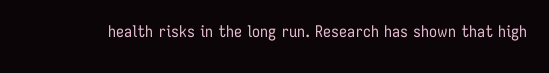health risks in the long run. Research has shown that high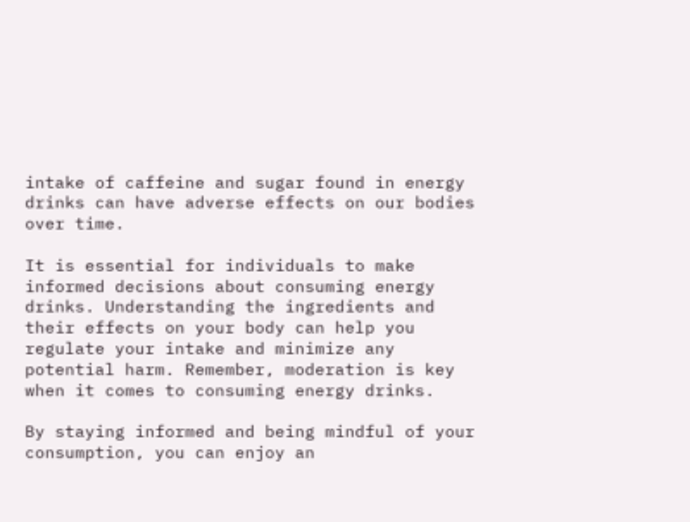intake of caffeine and sugar found in energy drinks can have adverse effects on our bodies over time.

It is essential for individuals to make informed decisions about consuming energy drinks. Understanding the ingredients and their effects on your body can help you regulate your intake and minimize any potential harm. Remember, moderation is key when it comes to consuming energy drinks.

By staying informed and being mindful of your consumption, you can enjoy an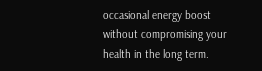occasional energy boost without compromising your health in the long term.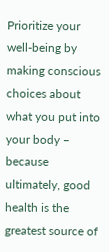Prioritize your well-being by making conscious choices about what you put into your body – because ultimately, good health is the greatest source of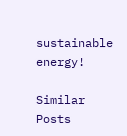sustainable energy!

Similar Posts